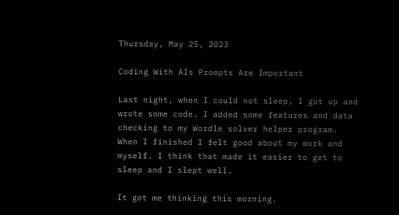Thursday, May 25, 2023

Coding With AIs Prompts Are Important

Last night, when I could not sleep, I got up and wrote some code. I added some features and data checking to my Wordle solver helper program. When I finished I felt good about my work and myself. I think that made it easier to get to sleep and I slept well.

It got me thinking this morning.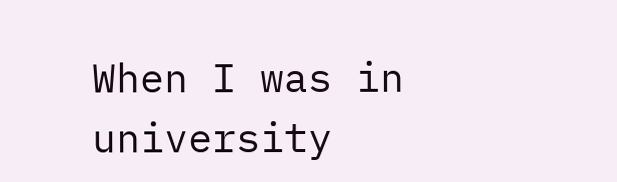When I was in university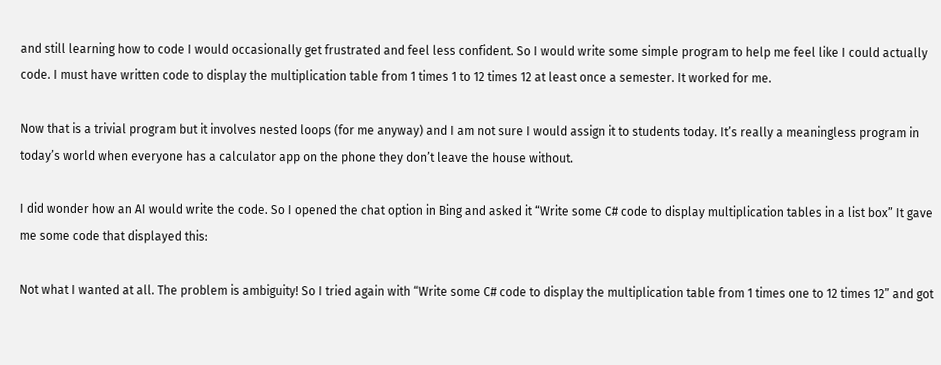and still learning how to code I would occasionally get frustrated and feel less confident. So I would write some simple program to help me feel like I could actually code. I must have written code to display the multiplication table from 1 times 1 to 12 times 12 at least once a semester. It worked for me.

Now that is a trivial program but it involves nested loops (for me anyway) and I am not sure I would assign it to students today. It’s really a meaningless program in today’s world when everyone has a calculator app on the phone they don’t leave the house without.

I did wonder how an AI would write the code. So I opened the chat option in Bing and asked it “Write some C# code to display multiplication tables in a list box” It gave me some code that displayed this:

Not what I wanted at all. The problem is ambiguity! So I tried again with “Write some C# code to display the multiplication table from 1 times one to 12 times 12” and got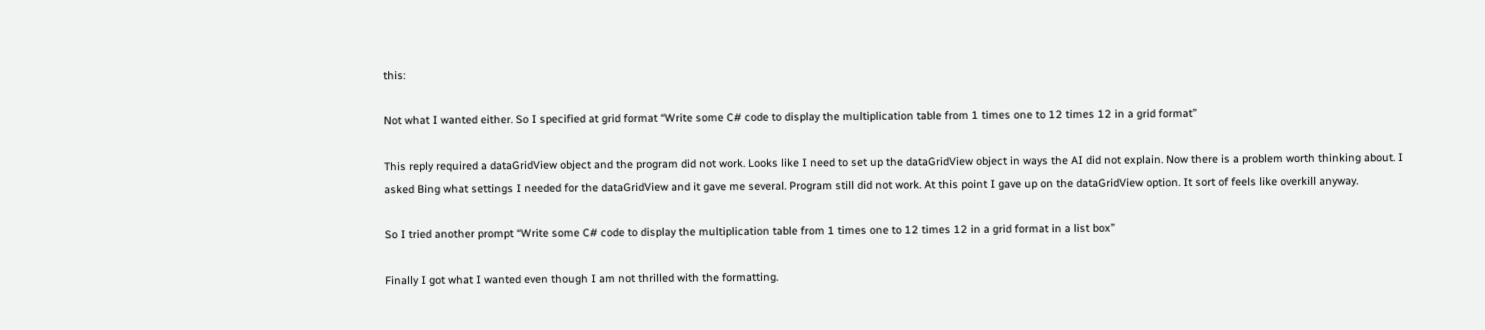this:

Not what I wanted either. So I specified at grid format “Write some C# code to display the multiplication table from 1 times one to 12 times 12 in a grid format”

This reply required a dataGridView object and the program did not work. Looks like I need to set up the dataGridView object in ways the AI did not explain. Now there is a problem worth thinking about. I asked Bing what settings I needed for the dataGridView and it gave me several. Program still did not work. At this point I gave up on the dataGridView option. It sort of feels like overkill anyway.

So I tried another prompt “Write some C# code to display the multiplication table from 1 times one to 12 times 12 in a grid format in a list box”

Finally I got what I wanted even though I am not thrilled with the formatting.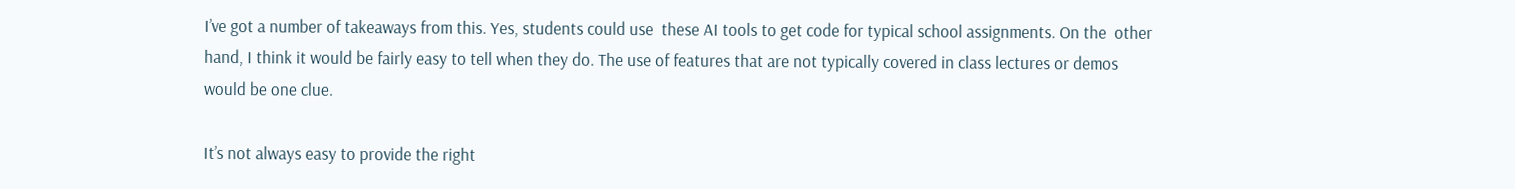I’ve got a number of takeaways from this. Yes, students could use  these AI tools to get code for typical school assignments. On the  other hand, I think it would be fairly easy to tell when they do. The use of features that are not typically covered in class lectures or demos would be one clue.

It’s not always easy to provide the right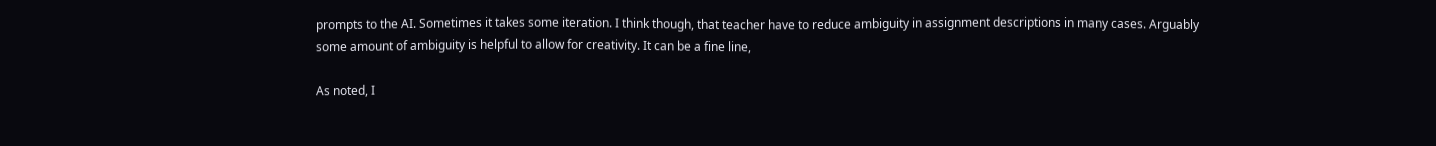prompts to the AI. Sometimes it takes some iteration. I think though, that teacher have to reduce ambiguity in assignment descriptions in many cases. Arguably some amount of ambiguity is helpful to allow for creativity. It can be a fine line,

As noted, I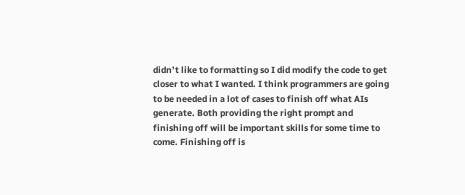didn’t like to formatting so I did modify the code to get closer to what I wanted. I think programmers are going to be needed in a lot of cases to finish off what AIs generate. Both providing the right prompt and finishing off will be important skills for some time to come. Finishing off is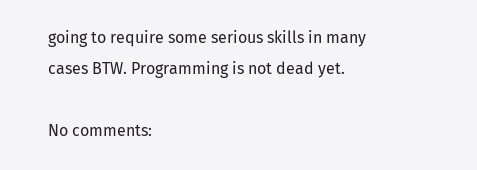going to require some serious skills in many cases BTW. Programming is not dead yet.

No comments: